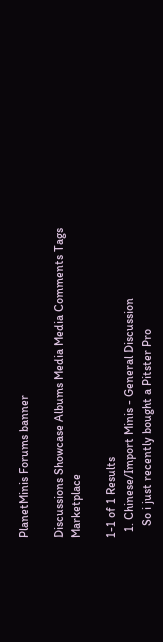PlanetMinis Forums banner

Discussions Showcase Albums Media Media Comments Tags Marketplace

1-1 of 1 Results
  1. Chinese/Import Minis - General Discussion
    So i just recently bought a Pitster Pro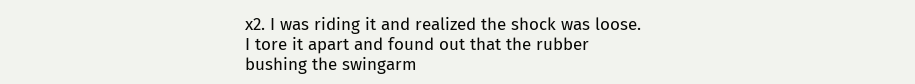x2. I was riding it and realized the shock was loose. I tore it apart and found out that the rubber bushing the swingarm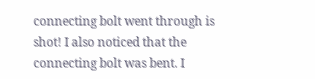connecting bolt went through is shot! I also noticed that the connecting bolt was bent. I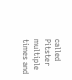called Pitster multiple times and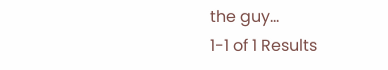the guy...
1-1 of 1 Results